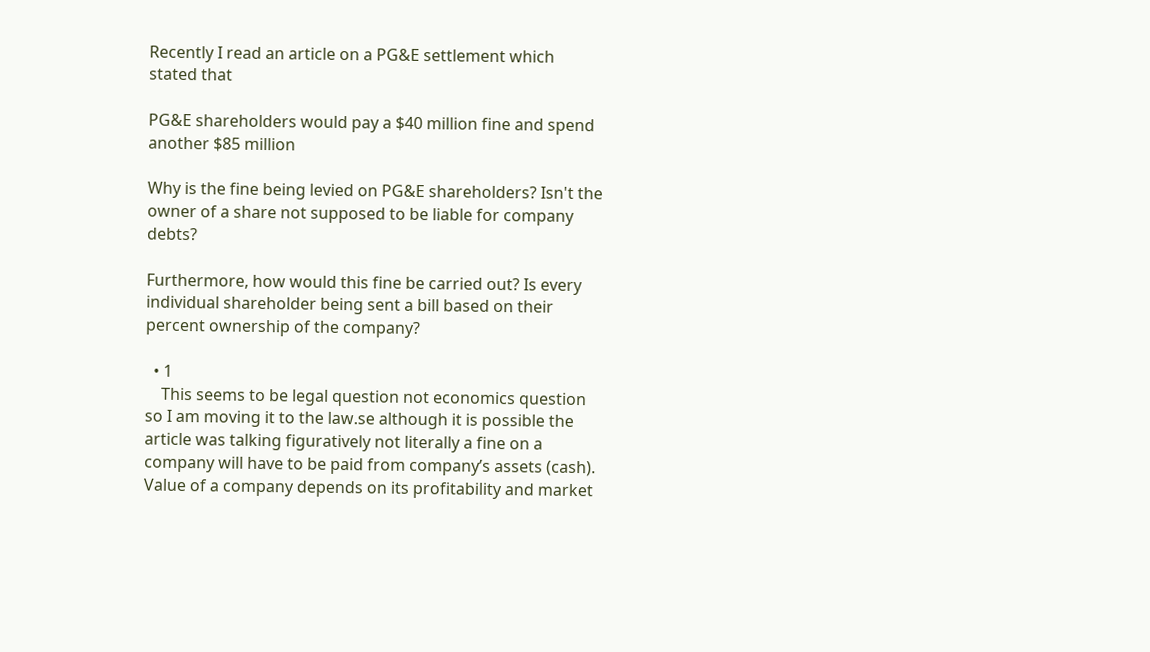Recently I read an article on a PG&E settlement which stated that

PG&E shareholders would pay a $40 million fine and spend another $85 million

Why is the fine being levied on PG&E shareholders? Isn't the owner of a share not supposed to be liable for company debts?

Furthermore, how would this fine be carried out? Is every individual shareholder being sent a bill based on their percent ownership of the company?

  • 1
    This seems to be legal question not economics question so I am moving it to the law.se although it is possible the article was talking figuratively not literally a fine on a company will have to be paid from company’s assets (cash). Value of a company depends on its profitability and market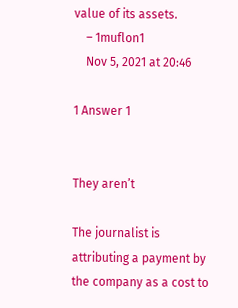value of its assets.
    – 1muflon1
    Nov 5, 2021 at 20:46

1 Answer 1


They aren’t

The journalist is attributing a payment by the company as a cost to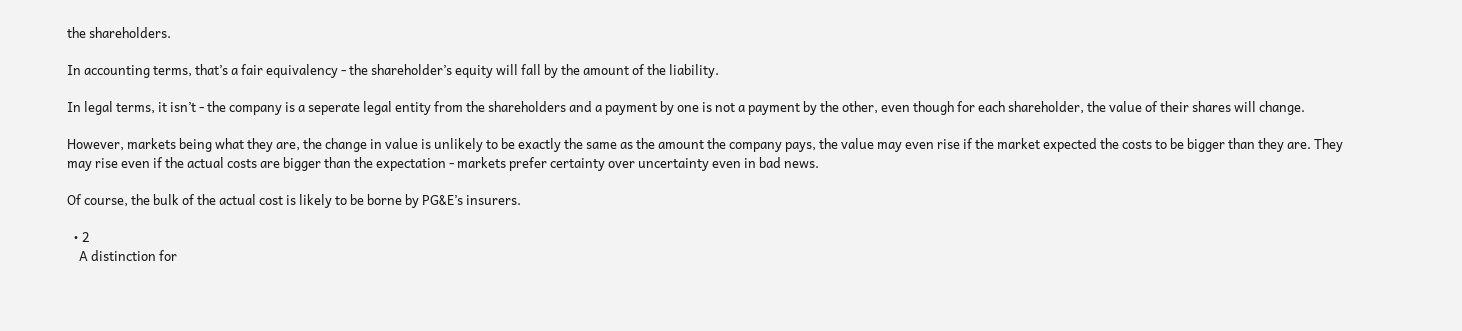the shareholders.

In accounting terms, that’s a fair equivalency - the shareholder’s equity will fall by the amount of the liability.

In legal terms, it isn’t - the company is a seperate legal entity from the shareholders and a payment by one is not a payment by the other, even though for each shareholder, the value of their shares will change.

However, markets being what they are, the change in value is unlikely to be exactly the same as the amount the company pays, the value may even rise if the market expected the costs to be bigger than they are. They may rise even if the actual costs are bigger than the expectation - markets prefer certainty over uncertainty even in bad news.

Of course, the bulk of the actual cost is likely to be borne by PG&E’s insurers.

  • 2
    A distinction for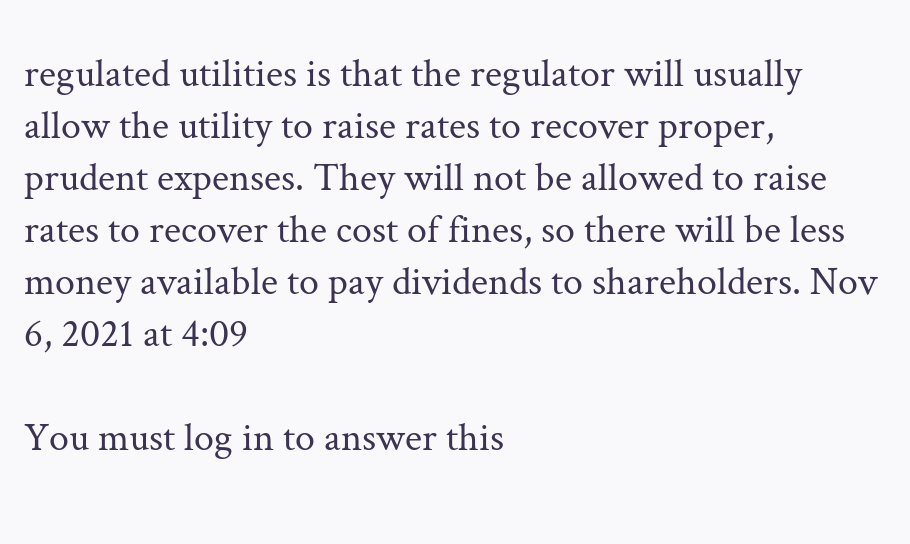regulated utilities is that the regulator will usually allow the utility to raise rates to recover proper, prudent expenses. They will not be allowed to raise rates to recover the cost of fines, so there will be less money available to pay dividends to shareholders. Nov 6, 2021 at 4:09

You must log in to answer this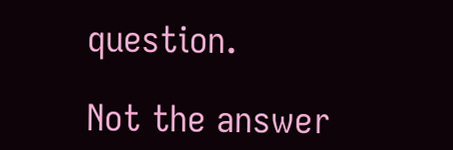question.

Not the answer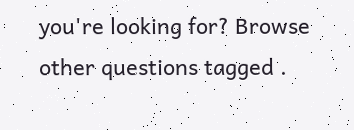you're looking for? Browse other questions tagged .